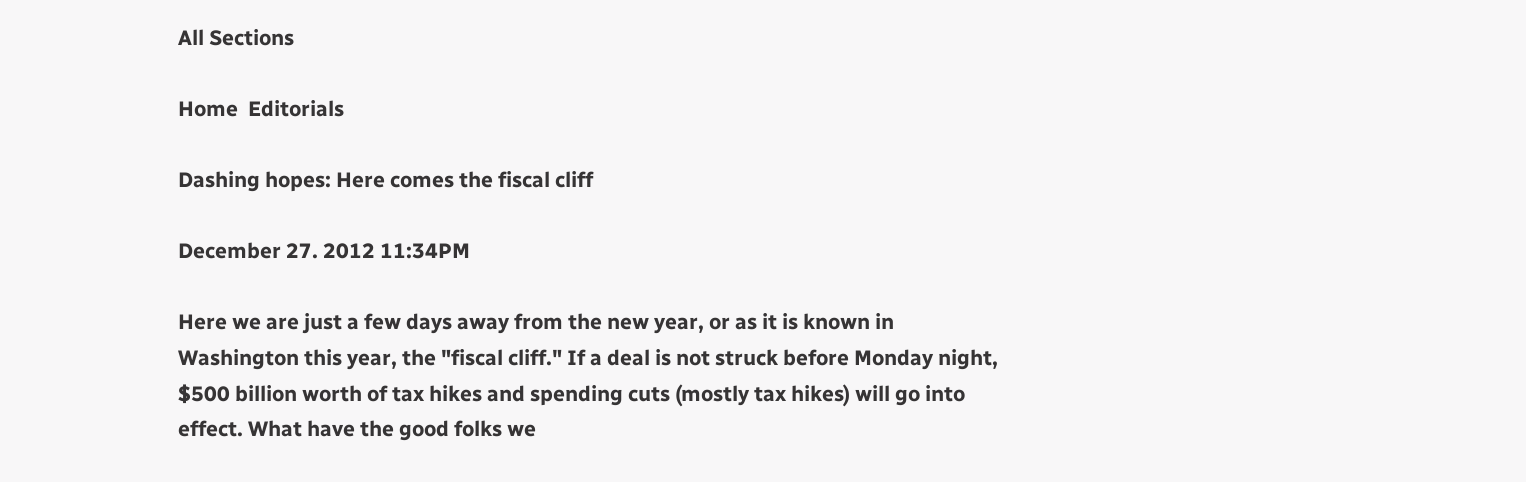All Sections

Home  Editorials

Dashing hopes: Here comes the fiscal cliff

December 27. 2012 11:34PM

Here we are just a few days away from the new year, or as it is known in Washington this year, the "fiscal cliff." If a deal is not struck before Monday night, $500 billion worth of tax hikes and spending cuts (mostly tax hikes) will go into effect. What have the good folks we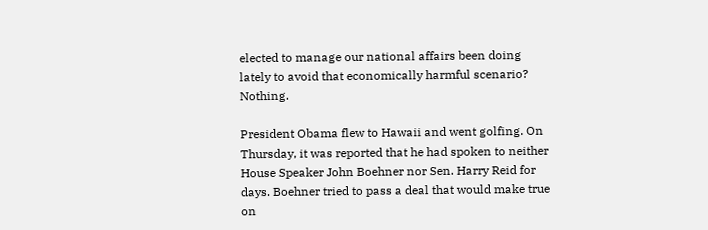elected to manage our national affairs been doing lately to avoid that economically harmful scenario? Nothing.

President Obama flew to Hawaii and went golfing. On Thursday, it was reported that he had spoken to neither House Speaker John Boehner nor Sen. Harry Reid for days. Boehner tried to pass a deal that would make true on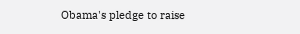Obama's pledge to raise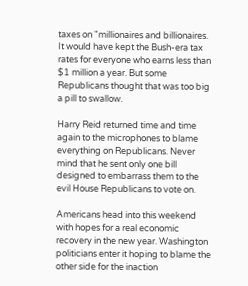taxes on "millionaires and billionaires. It would have kept the Bush-era tax rates for everyone who earns less than $1 million a year. But some Republicans thought that was too big a pill to swallow.

Harry Reid returned time and time again to the microphones to blame everything on Republicans. Never mind that he sent only one bill designed to embarrass them to the evil House Republicans to vote on.

Americans head into this weekend with hopes for a real economic recovery in the new year. Washington politicians enter it hoping to blame the other side for the inaction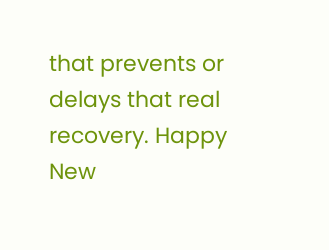that prevents or delays that real recovery. Happy New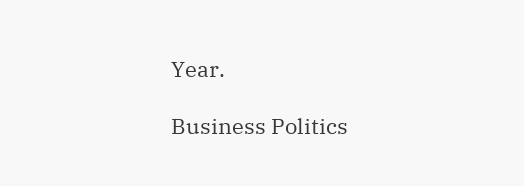Year.

Business Politics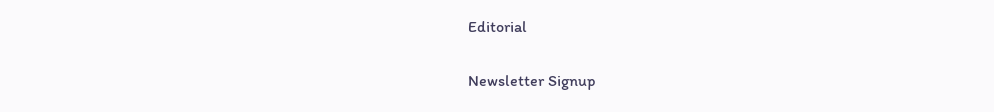Editorial

Newsletter Signup